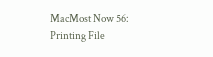MacMost Now 56: Printing File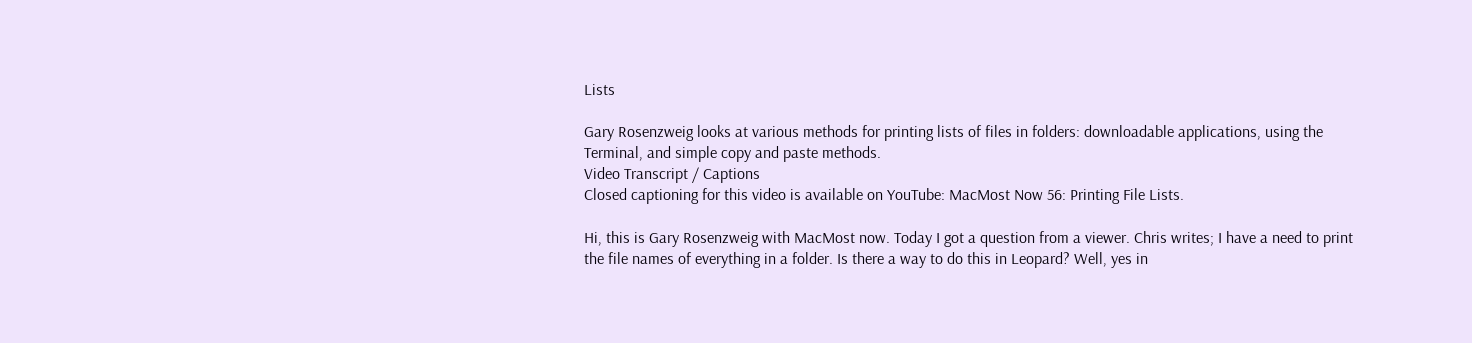Lists

Gary Rosenzweig looks at various methods for printing lists of files in folders: downloadable applications, using the Terminal, and simple copy and paste methods.
Video Transcript / Captions
Closed captioning for this video is available on YouTube: MacMost Now 56: Printing File Lists.

Hi, this is Gary Rosenzweig with MacMost now. Today I got a question from a viewer. Chris writes; I have a need to print the file names of everything in a folder. Is there a way to do this in Leopard? Well, yes in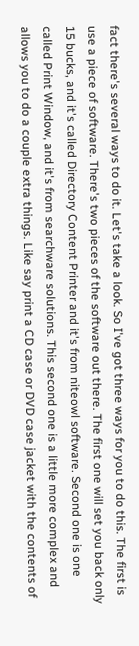fact there's several ways to do it. Let's take a look. So I've got three ways for you to do this. The first is use a piece of software. There's two pieces of the software out there. The first one will set you back only 15 bucks, and it's called Directory Content Printer and it's from niteowl software. Second one is one called Print Window, and it's from searchware solutions. This second one is a little more complex and allows you to do a couple extra things. Like say print a CD case or DVD case jacket with the contents of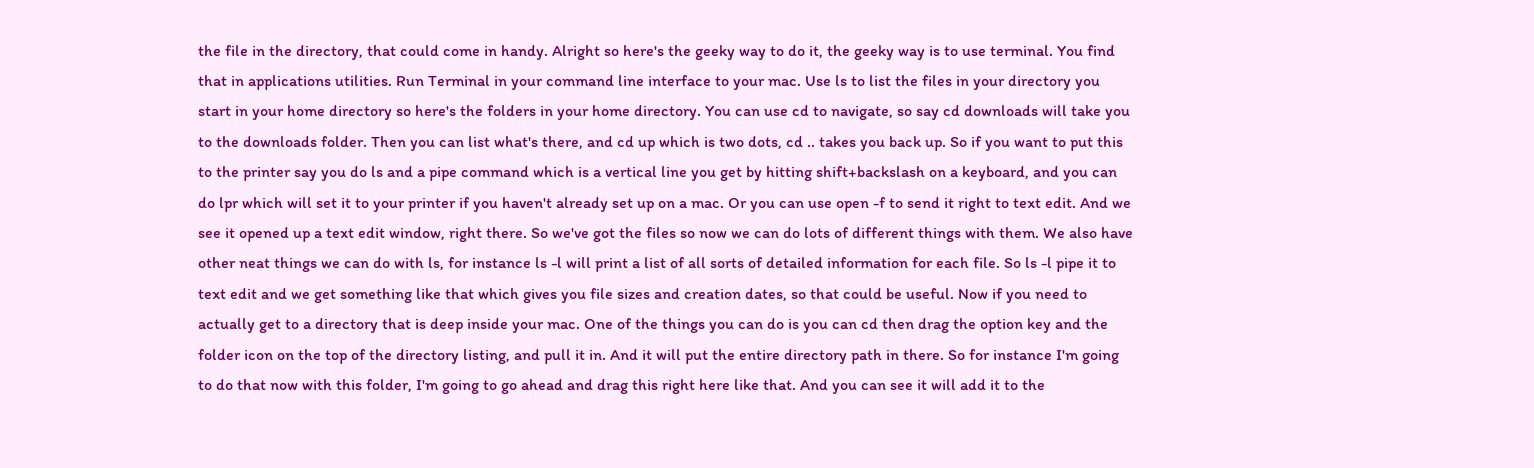the file in the directory, that could come in handy. Alright so here's the geeky way to do it, the geeky way is to use terminal. You find that in applications utilities. Run Terminal in your command line interface to your mac. Use ls to list the files in your directory you start in your home directory so here's the folders in your home directory. You can use cd to navigate, so say cd downloads will take you to the downloads folder. Then you can list what's there, and cd up which is two dots, cd .. takes you back up. So if you want to put this to the printer say you do ls and a pipe command which is a vertical line you get by hitting shift+backslash on a keyboard, and you can do lpr which will set it to your printer if you haven't already set up on a mac. Or you can use open -f to send it right to text edit. And we see it opened up a text edit window, right there. So we've got the files so now we can do lots of different things with them. We also have other neat things we can do with ls, for instance ls -l will print a list of all sorts of detailed information for each file. So ls -l pipe it to text edit and we get something like that which gives you file sizes and creation dates, so that could be useful. Now if you need to actually get to a directory that is deep inside your mac. One of the things you can do is you can cd then drag the option key and the folder icon on the top of the directory listing, and pull it in. And it will put the entire directory path in there. So for instance I'm going to do that now with this folder, I'm going to go ahead and drag this right here like that. And you can see it will add it to the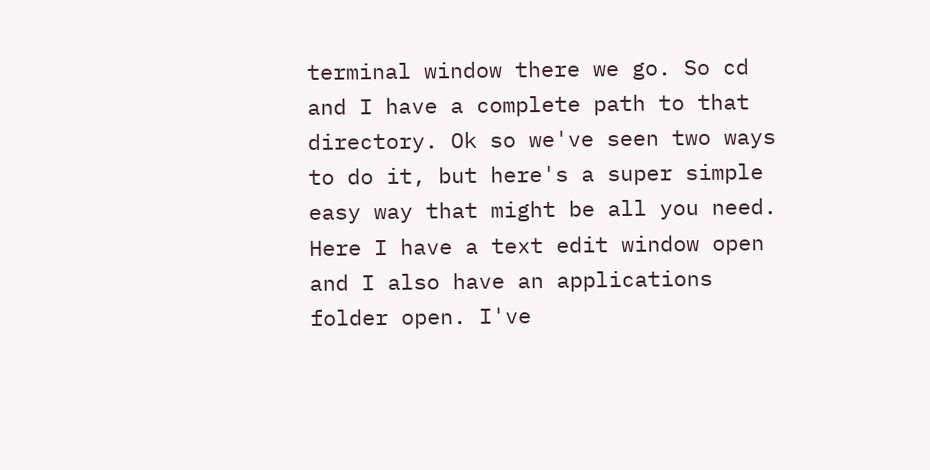terminal window there we go. So cd and I have a complete path to that directory. Ok so we've seen two ways to do it, but here's a super simple easy way that might be all you need. Here I have a text edit window open and I also have an applications folder open. I've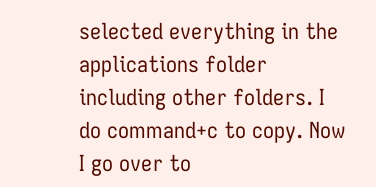selected everything in the applications folder including other folders. I do command+c to copy. Now I go over to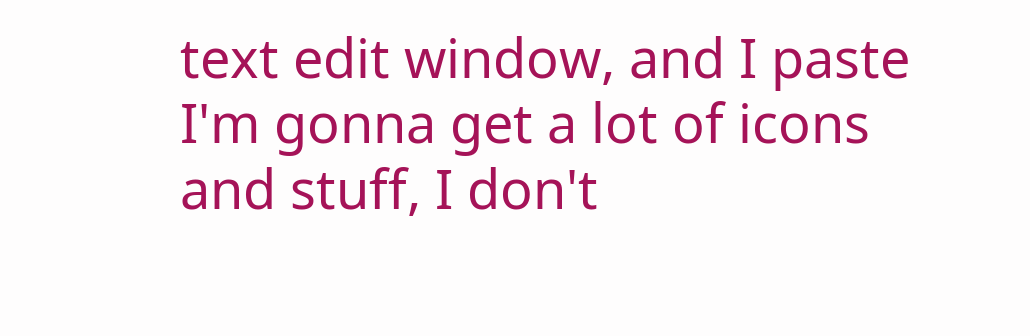text edit window, and I paste I'm gonna get a lot of icons and stuff, I don't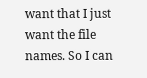want that I just want the file names. So I can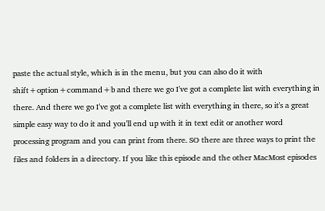paste the actual style, which is in the menu, but you can also do it with shift+option+command+b and there we go I've got a complete list with everything in there. And there we go I've got a complete list with everything in there, so it's a great simple easy way to do it and you'll end up with it in text edit or another word processing program and you can print from there. SO there are three ways to print the files and folders in a directory. If you like this episode and the other MacMost episodes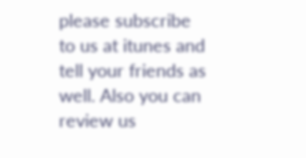please subscribe to us at itunes and tell your friends as well. Also you can review us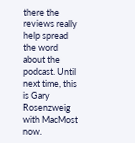there the reviews really help spread the word about the podcast. Until next time, this is Gary Rosenzweig with MacMost now.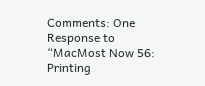Comments: One Response to “MacMost Now 56: Printing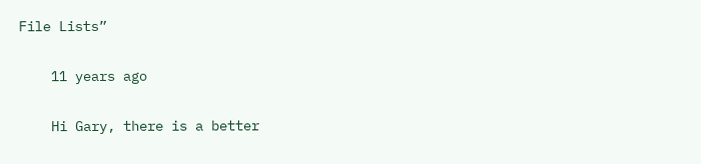File Lists”

    11 years ago

    Hi Gary, there is a better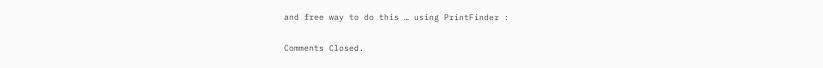and free way to do this … using PrintFinder :

Comments Closed.